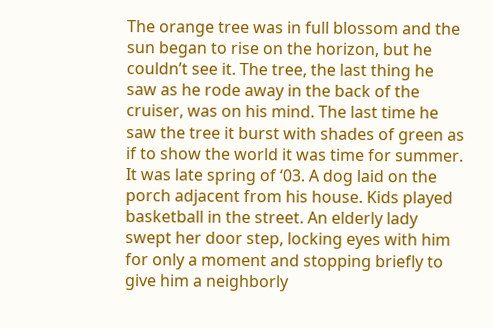The orange tree was in full blossom and the sun began to rise on the horizon, but he couldn’t see it. The tree, the last thing he saw as he rode away in the back of the cruiser, was on his mind. The last time he saw the tree it burst with shades of green as if to show the world it was time for summer. It was late spring of ‘03. A dog laid on the porch adjacent from his house. Kids played basketball in the street. An elderly lady swept her door step, locking eyes with him for only a moment and stopping briefly to give him a neighborly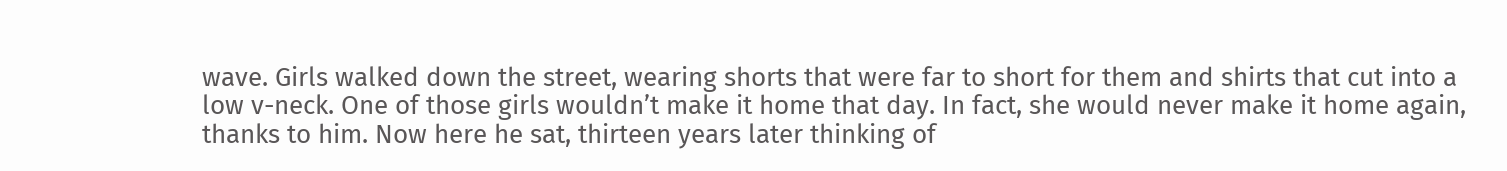wave. Girls walked down the street, wearing shorts that were far to short for them and shirts that cut into a low v-neck. One of those girls wouldn’t make it home that day. In fact, she would never make it home again, thanks to him. Now here he sat, thirteen years later thinking of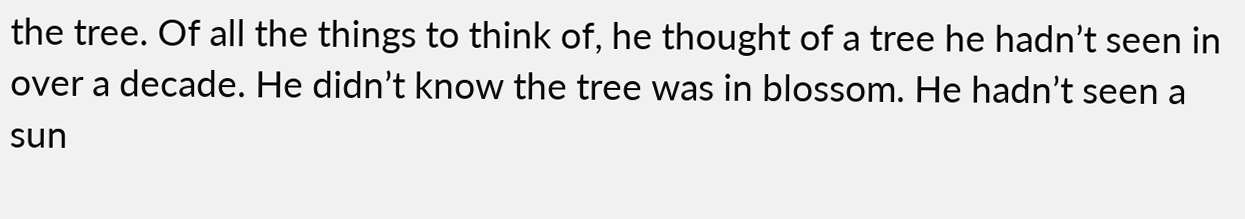the tree. Of all the things to think of, he thought of a tree he hadn’t seen in over a decade. He didn’t know the tree was in blossom. He hadn’t seen a sun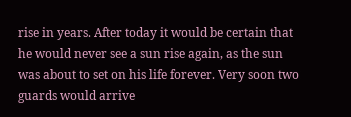rise in years. After today it would be certain that he would never see a sun rise again, as the sun was about to set on his life forever. Very soon two guards would arrive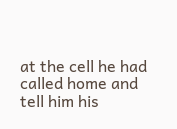at the cell he had called home and tell him his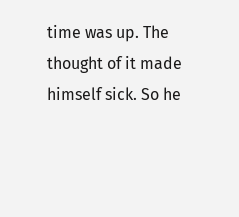time was up. The thought of it made himself sick. So he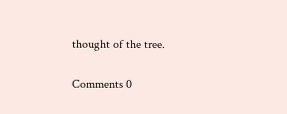thought of the tree.

Comments 0